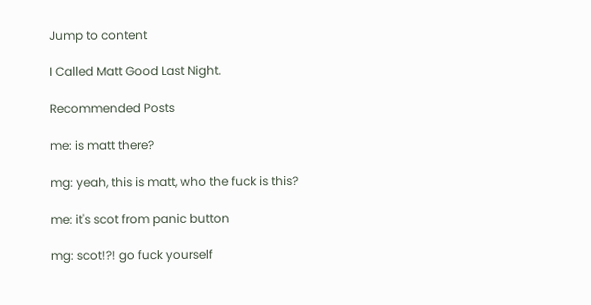Jump to content

I Called Matt Good Last Night.

Recommended Posts

me: is matt there?

mg: yeah, this is matt, who the fuck is this?

me: it's scot from panic button

mg: scot!?! go fuck yourself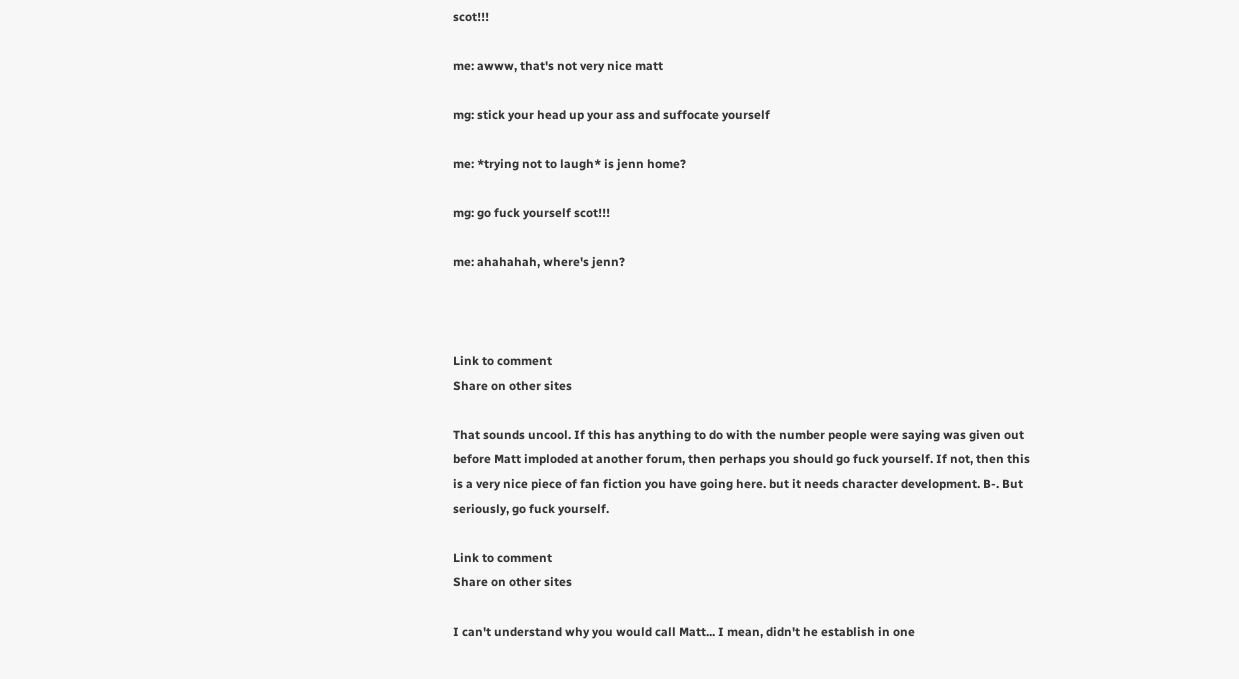scot!!!

me: awww, that's not very nice matt

mg: stick your head up your ass and suffocate yourself

me: *trying not to laugh* is jenn home?

mg: go fuck yourself scot!!!

me: ahahahah, where's jenn?



Link to comment
Share on other sites

That sounds uncool. If this has anything to do with the number people were saying was given out before Matt imploded at another forum, then perhaps you should go fuck yourself. If not, then this is a very nice piece of fan fiction you have going here. but it needs character development. B-. But seriously, go fuck yourself.

Link to comment
Share on other sites

I can't understand why you would call Matt... I mean, didn't he establish in one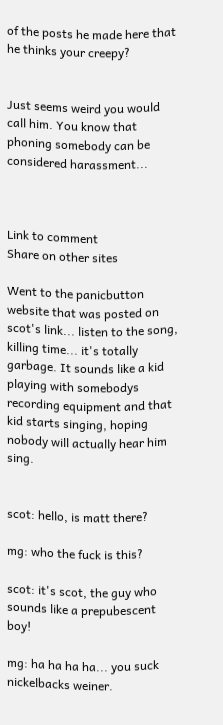of the posts he made here that he thinks your creepy?


Just seems weird you would call him. You know that phoning somebody can be considered harassment...



Link to comment
Share on other sites

Went to the panicbutton website that was posted on scot's link... listen to the song, killing time... it's totally garbage. It sounds like a kid playing with somebodys recording equipment and that kid starts singing, hoping nobody will actually hear him sing.


scot: hello, is matt there?

mg: who the fuck is this?

scot: it's scot, the guy who sounds like a prepubescent boy!

mg: ha ha ha ha... you suck nickelbacks weiner.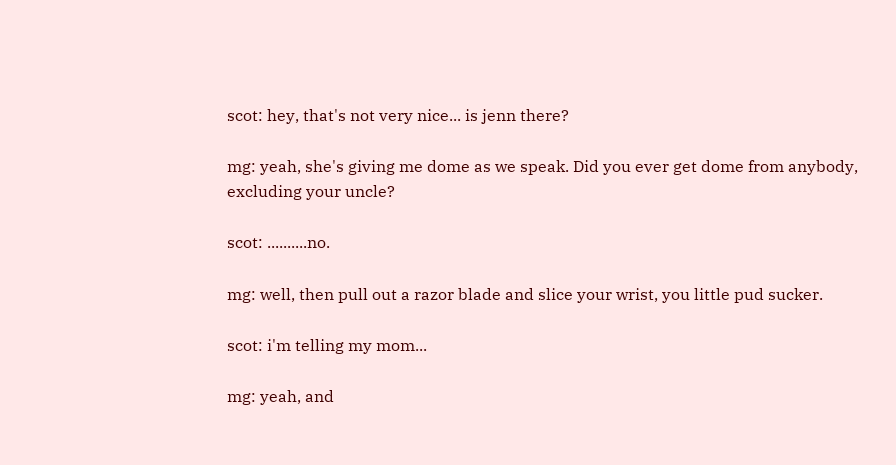scot: hey, that's not very nice... is jenn there?

mg: yeah, she's giving me dome as we speak. Did you ever get dome from anybody, excluding your uncle?

scot: ..........no.

mg: well, then pull out a razor blade and slice your wrist, you little pud sucker.

scot: i'm telling my mom...

mg: yeah, and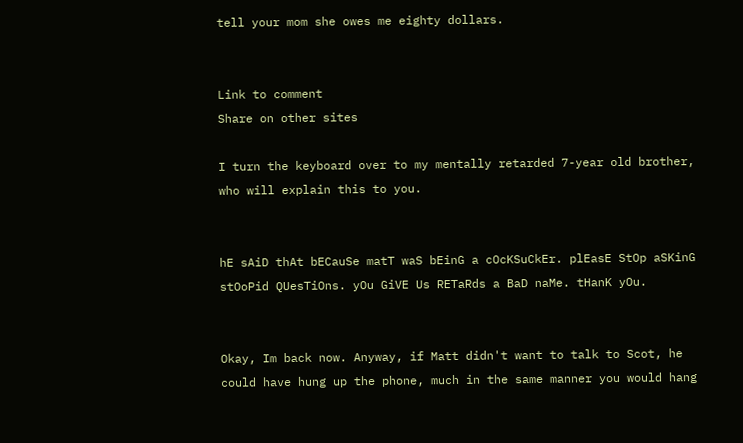tell your mom she owes me eighty dollars.


Link to comment
Share on other sites

I turn the keyboard over to my mentally retarded 7-year old brother, who will explain this to you.


hE sAiD thAt bECauSe matT waS bEinG a cOcKSuCkEr. plEasE StOp aSKinG stOoPid QUesTiOns. yOu GiVE Us RETaRds a BaD naMe. tHanK yOu.


Okay, Im back now. Anyway, if Matt didn't want to talk to Scot, he could have hung up the phone, much in the same manner you would hang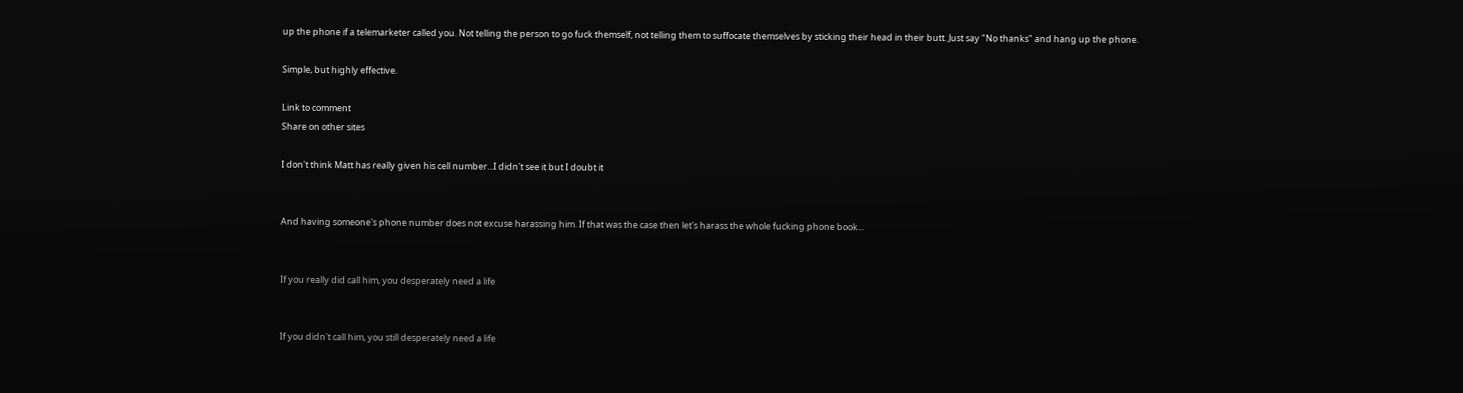up the phone if a telemarketer called you. Not telling the person to go fuck themself, not telling them to suffocate themselves by sticking their head in their butt. Just say "No thanks" and hang up the phone.

Simple, but highly effective.

Link to comment
Share on other sites

I don't think Matt has really given his cell number...I didn't see it but I doubt it


And having someone's phone number does not excuse harassing him. If that was the case then let's harass the whole fucking phone book...


If you really did call him, you desperately need a life


If you didn't call him, you still desperately need a life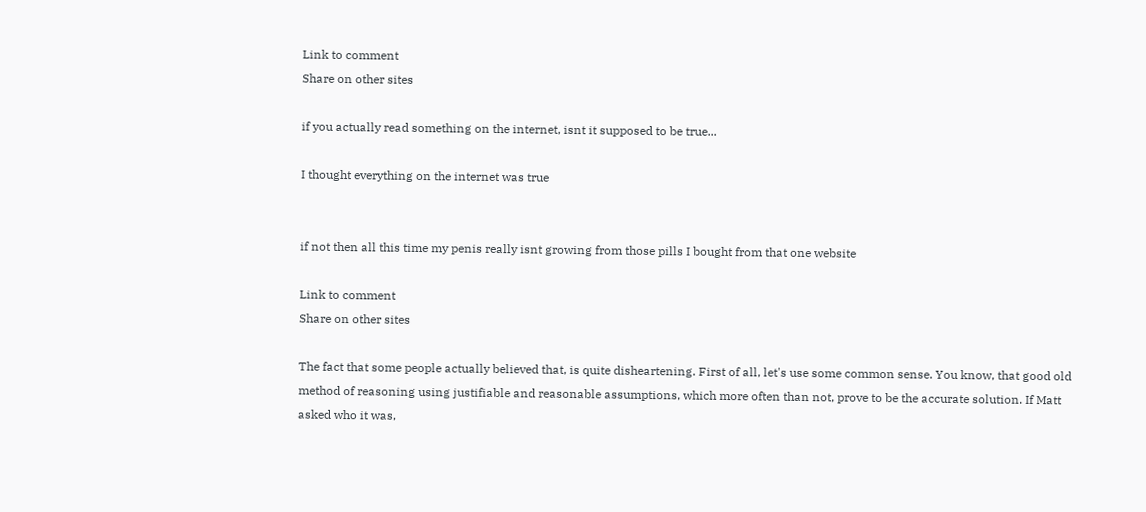Link to comment
Share on other sites

if you actually read something on the internet, isnt it supposed to be true...

I thought everything on the internet was true


if not then all this time my penis really isnt growing from those pills I bought from that one website

Link to comment
Share on other sites

The fact that some people actually believed that, is quite disheartening. First of all, let's use some common sense. You know, that good old method of reasoning using justifiable and reasonable assumptions, which more often than not, prove to be the accurate solution. If Matt asked who it was,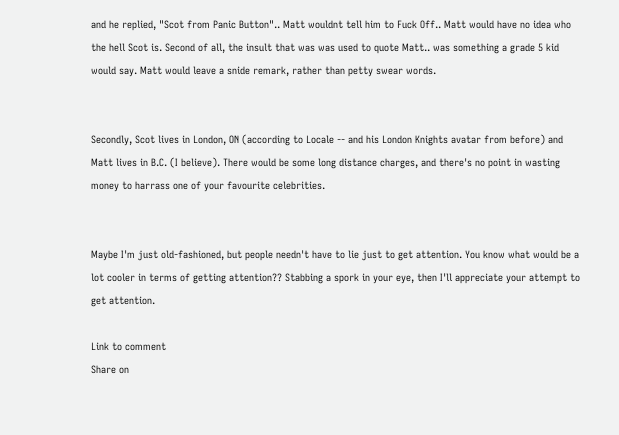and he replied, "Scot from Panic Button".. Matt wouldnt tell him to Fuck Off.. Matt would have no idea who the hell Scot is. Second of all, the insult that was was used to quote Matt.. was something a grade 5 kid would say. Matt would leave a snide remark, rather than petty swear words.


Secondly, Scot lives in London, ON (according to Locale -- and his London Knights avatar from before) and Matt lives in B.C. (I believe). There would be some long distance charges, and there's no point in wasting money to harrass one of your favourite celebrities.


Maybe I'm just old-fashioned, but people needn't have to lie just to get attention. You know what would be a lot cooler in terms of getting attention?? Stabbing a spork in your eye, then I'll appreciate your attempt to get attention.

Link to comment
Share on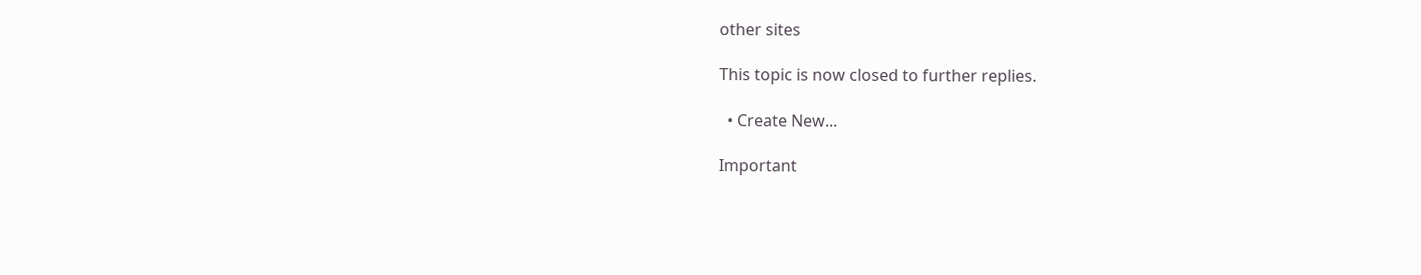other sites

This topic is now closed to further replies.

  • Create New...

Important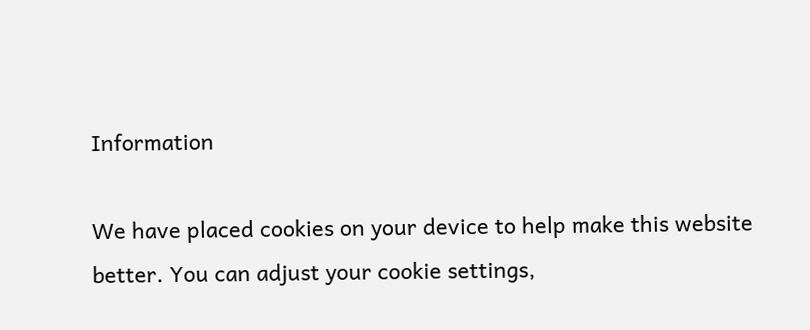Information

We have placed cookies on your device to help make this website better. You can adjust your cookie settings,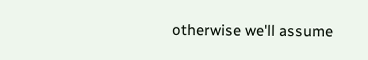otherwise we'll assume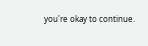you're okay to continue.